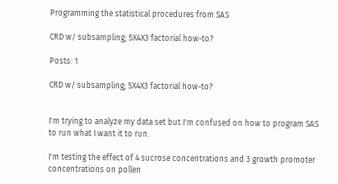Programming the statistical procedures from SAS

CRD w/ subsampling; 5X4X3 factorial how-to?

Posts: 1

CRD w/ subsampling; 5X4X3 factorial how-to?


I'm trying to analyze my data set but I'm confused on how to program SAS to run what I want it to run.

I'm testing the effect of 4 sucrose concentrations and 3 growth promoter concentrations on pollen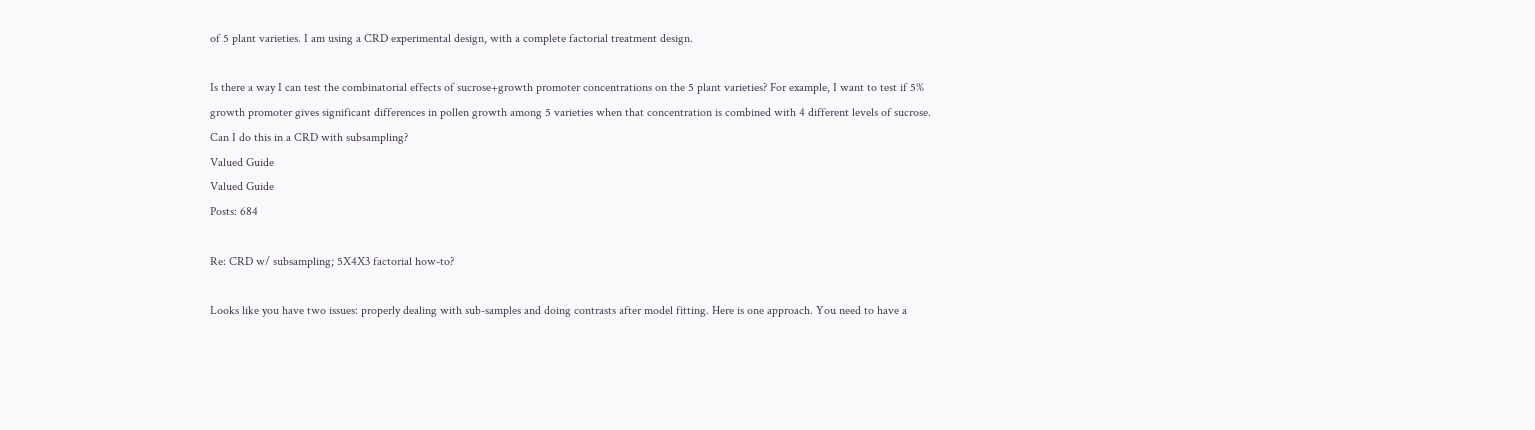of 5 plant varieties. I am using a CRD experimental design, with a complete factorial treatment design.

Is there a way I can test the combinatorial effects of sucrose+growth promoter concentrations on the 5 plant varieties? For example, I want to test if 5% growth promoter gives significant differences in pollen growth among 5 varieties when that concentration is combined with 4 different levels of sucrose. Can I do this in a CRD with subsampling?
Valued Guide
Valued Guide
Posts: 684

Re: CRD w/ subsampling; 5X4X3 factorial how-to?

Looks like you have two issues: properly dealing with sub-samples and doing contrasts after model fitting. Here is one approach. You need to have a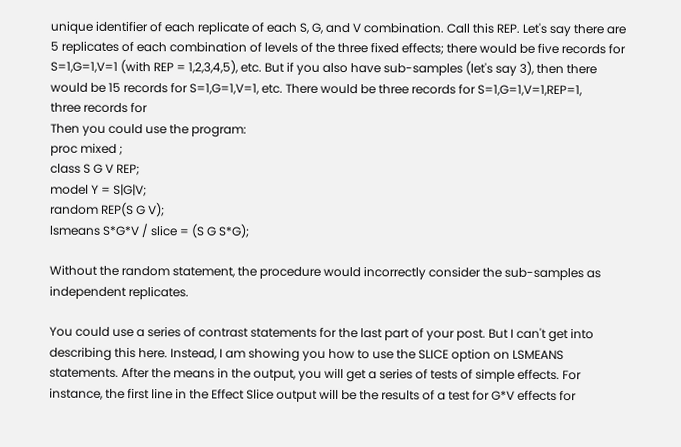unique identifier of each replicate of each S, G, and V combination. Call this REP. Let's say there are 5 replicates of each combination of levels of the three fixed effects; there would be five records for S=1,G=1,V=1 (with REP = 1,2,3,4,5), etc. But if you also have sub-samples (let's say 3), then there would be 15 records for S=1,G=1,V=1, etc. There would be three records for S=1,G=1,V=1,REP=1,
three records for
Then you could use the program:
proc mixed ;
class S G V REP;
model Y = S|G|V;
random REP(S G V);
lsmeans S*G*V / slice = (S G S*G);

Without the random statement, the procedure would incorrectly consider the sub-samples as independent replicates.

You could use a series of contrast statements for the last part of your post. But I can't get into describing this here. Instead, I am showing you how to use the SLICE option on LSMEANS statements. After the means in the output, you will get a series of tests of simple effects. For instance, the first line in the Effect Slice output will be the results of a test for G*V effects for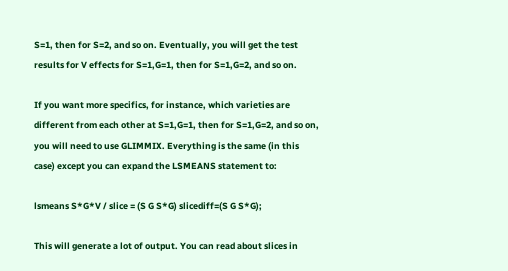S=1, then for S=2, and so on. Eventually, you will get the test results for V effects for S=1,G=1, then for S=1,G=2, and so on.

If you want more specifics, for instance, which varieties are different from each other at S=1,G=1, then for S=1,G=2, and so on, you will need to use GLIMMIX. Everything is the same (in this case) except you can expand the LSMEANS statement to:

lsmeans S*G*V / slice = (S G S*G) slicediff=(S G S*G);

This will generate a lot of output. You can read about slices in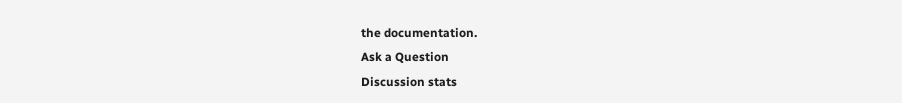the documentation.
Ask a Question
Discussion stats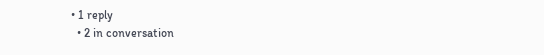• 1 reply
  • 2 in conversation